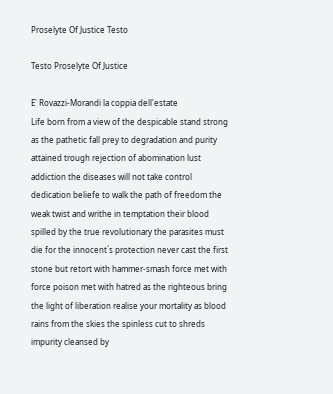Proselyte Of Justice Testo

Testo Proselyte Of Justice

E' Rovazzi-Morandi la coppia dell'estate
Life born from a view of the despicable stand strong as the pathetic fall prey to degradation and purity attained trough rejection of abomination lust addiction the diseases will not take control dedication beliefe to walk the path of freedom the weak twist and writhe in temptation their blood spilled by the true revolutionary the parasites must die for the innocent´s protection never cast the first stone but retort with hammer-smash force met with force poison met with hatred as the righteous bring the light of liberation realise your mortality as blood rains from the skies the spinless cut to shreds impurity cleansed by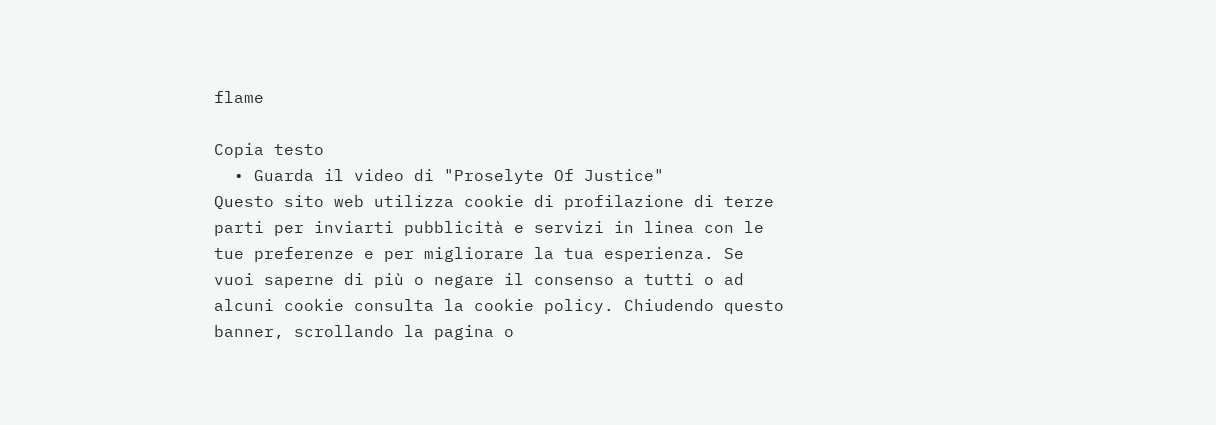flame

Copia testo
  • Guarda il video di "Proselyte Of Justice"
Questo sito web utilizza cookie di profilazione di terze parti per inviarti pubblicità e servizi in linea con le tue preferenze e per migliorare la tua esperienza. Se vuoi saperne di più o negare il consenso a tutti o ad alcuni cookie consulta la cookie policy. Chiudendo questo banner, scrollando la pagina o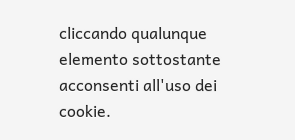cliccando qualunque elemento sottostante acconsenti all'uso dei cookie.